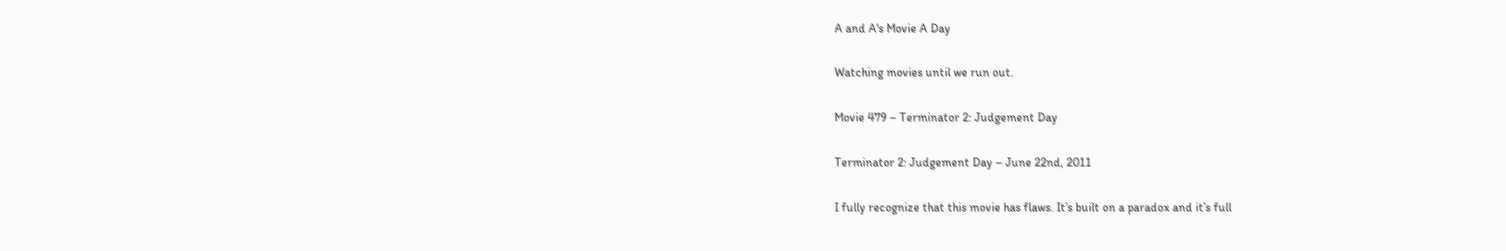A and A's Movie A Day

Watching movies until we run out.

Movie 479 – Terminator 2: Judgement Day

Terminator 2: Judgement Day – June 22nd, 2011

I fully recognize that this movie has flaws. It’s built on a paradox and it’s full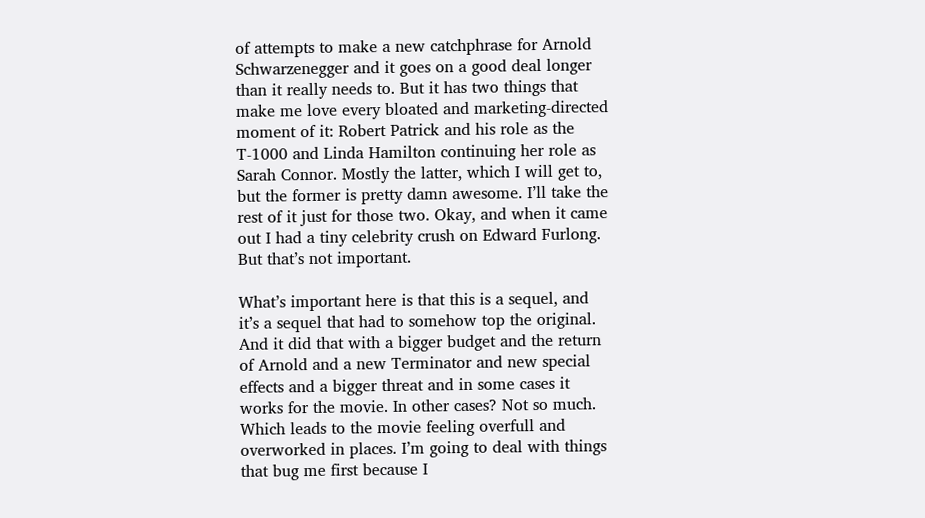of attempts to make a new catchphrase for Arnold Schwarzenegger and it goes on a good deal longer than it really needs to. But it has two things that make me love every bloated and marketing-directed moment of it: Robert Patrick and his role as the T-1000 and Linda Hamilton continuing her role as Sarah Connor. Mostly the latter, which I will get to, but the former is pretty damn awesome. I’ll take the rest of it just for those two. Okay, and when it came out I had a tiny celebrity crush on Edward Furlong. But that’s not important.

What’s important here is that this is a sequel, and it’s a sequel that had to somehow top the original. And it did that with a bigger budget and the return of Arnold and a new Terminator and new special effects and a bigger threat and in some cases it works for the movie. In other cases? Not so much. Which leads to the movie feeling overfull and overworked in places. I’m going to deal with things that bug me first because I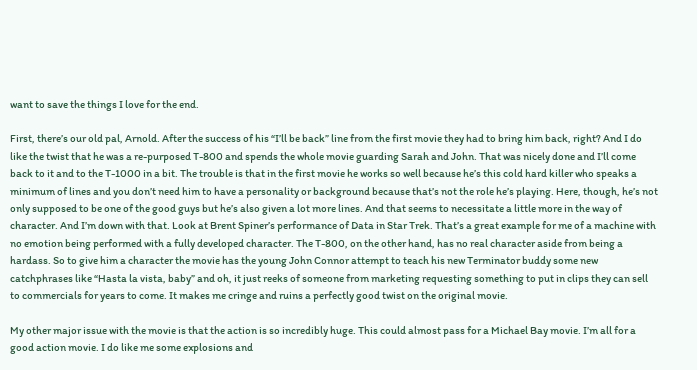want to save the things I love for the end.

First, there’s our old pal, Arnold. After the success of his “I’ll be back” line from the first movie they had to bring him back, right? And I do like the twist that he was a re-purposed T-800 and spends the whole movie guarding Sarah and John. That was nicely done and I’ll come back to it and to the T-1000 in a bit. The trouble is that in the first movie he works so well because he’s this cold hard killer who speaks a minimum of lines and you don’t need him to have a personality or background because that’s not the role he’s playing. Here, though, he’s not only supposed to be one of the good guys but he’s also given a lot more lines. And that seems to necessitate a little more in the way of character. And I’m down with that. Look at Brent Spiner’s performance of Data in Star Trek. That’s a great example for me of a machine with no emotion being performed with a fully developed character. The T-800, on the other hand, has no real character aside from being a hardass. So to give him a character the movie has the young John Connor attempt to teach his new Terminator buddy some new catchphrases like “Hasta la vista, baby” and oh, it just reeks of someone from marketing requesting something to put in clips they can sell to commercials for years to come. It makes me cringe and ruins a perfectly good twist on the original movie.

My other major issue with the movie is that the action is so incredibly huge. This could almost pass for a Michael Bay movie. I’m all for a good action movie. I do like me some explosions and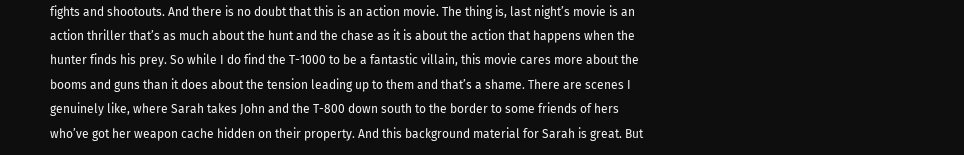fights and shootouts. And there is no doubt that this is an action movie. The thing is, last night’s movie is an action thriller that’s as much about the hunt and the chase as it is about the action that happens when the hunter finds his prey. So while I do find the T-1000 to be a fantastic villain, this movie cares more about the booms and guns than it does about the tension leading up to them and that’s a shame. There are scenes I genuinely like, where Sarah takes John and the T-800 down south to the border to some friends of hers who’ve got her weapon cache hidden on their property. And this background material for Sarah is great. But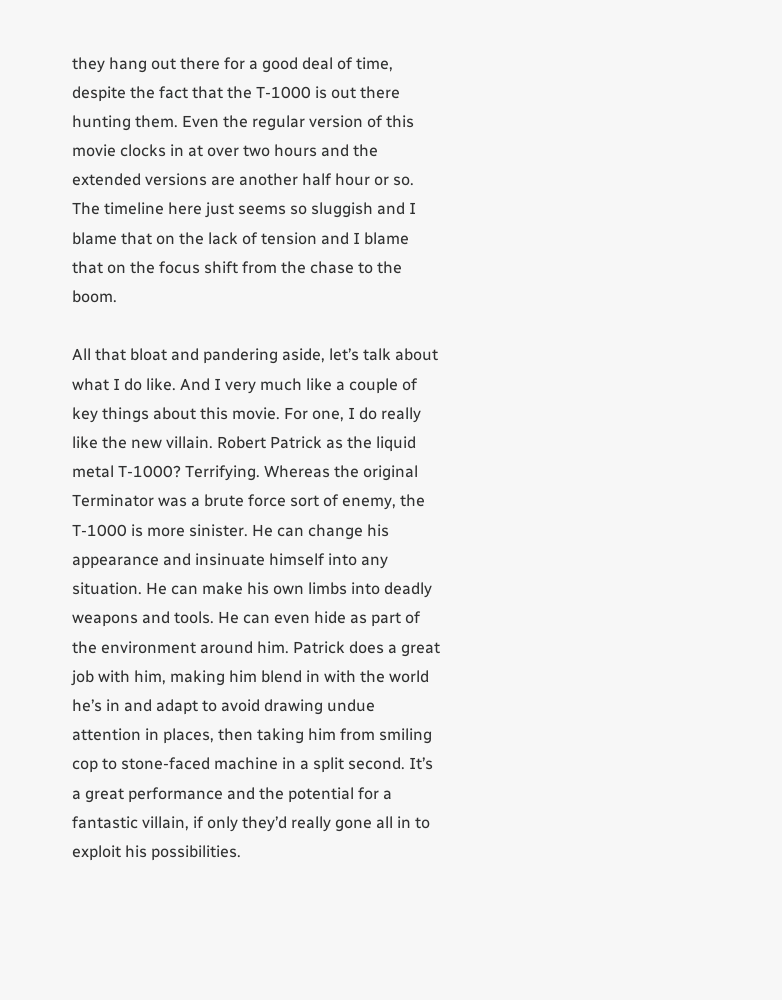they hang out there for a good deal of time, despite the fact that the T-1000 is out there hunting them. Even the regular version of this movie clocks in at over two hours and the extended versions are another half hour or so. The timeline here just seems so sluggish and I blame that on the lack of tension and I blame that on the focus shift from the chase to the boom.

All that bloat and pandering aside, let’s talk about what I do like. And I very much like a couple of key things about this movie. For one, I do really like the new villain. Robert Patrick as the liquid metal T-1000? Terrifying. Whereas the original Terminator was a brute force sort of enemy, the T-1000 is more sinister. He can change his appearance and insinuate himself into any situation. He can make his own limbs into deadly weapons and tools. He can even hide as part of the environment around him. Patrick does a great job with him, making him blend in with the world he’s in and adapt to avoid drawing undue attention in places, then taking him from smiling cop to stone-faced machine in a split second. It’s a great performance and the potential for a fantastic villain, if only they’d really gone all in to exploit his possibilities.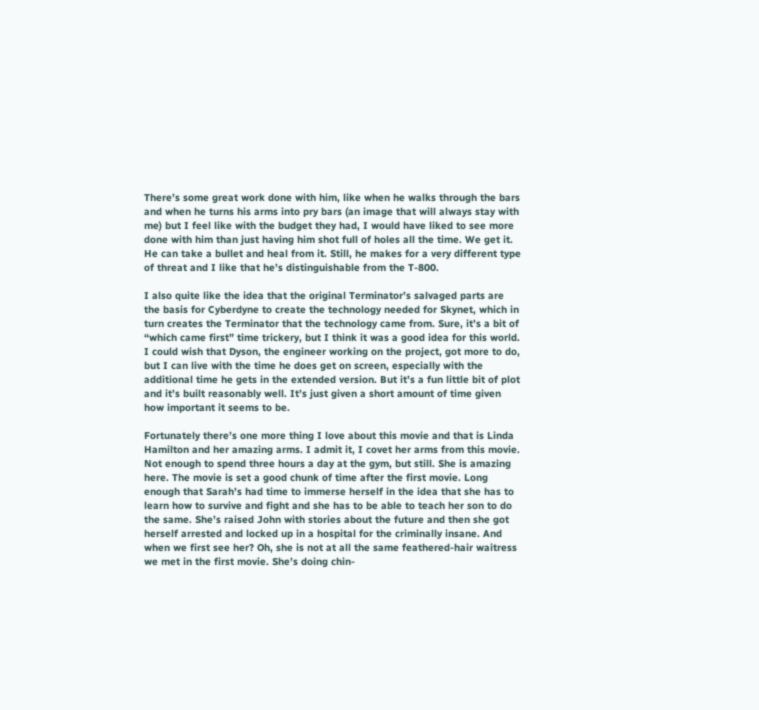There’s some great work done with him, like when he walks through the bars and when he turns his arms into pry bars (an image that will always stay with me) but I feel like with the budget they had, I would have liked to see more done with him than just having him shot full of holes all the time. We get it. He can take a bullet and heal from it. Still, he makes for a very different type of threat and I like that he’s distinguishable from the T-800.

I also quite like the idea that the original Terminator’s salvaged parts are the basis for Cyberdyne to create the technology needed for Skynet, which in turn creates the Terminator that the technology came from. Sure, it’s a bit of “which came first” time trickery, but I think it was a good idea for this world. I could wish that Dyson, the engineer working on the project, got more to do, but I can live with the time he does get on screen, especially with the additional time he gets in the extended version. But it’s a fun little bit of plot and it’s built reasonably well. It’s just given a short amount of time given how important it seems to be.

Fortunately there’s one more thing I love about this movie and that is Linda Hamilton and her amazing arms. I admit it, I covet her arms from this movie. Not enough to spend three hours a day at the gym, but still. She is amazing here. The movie is set a good chunk of time after the first movie. Long enough that Sarah’s had time to immerse herself in the idea that she has to learn how to survive and fight and she has to be able to teach her son to do the same. She’s raised John with stories about the future and then she got herself arrested and locked up in a hospital for the criminally insane. And when we first see her? Oh, she is not at all the same feathered-hair waitress we met in the first movie. She’s doing chin-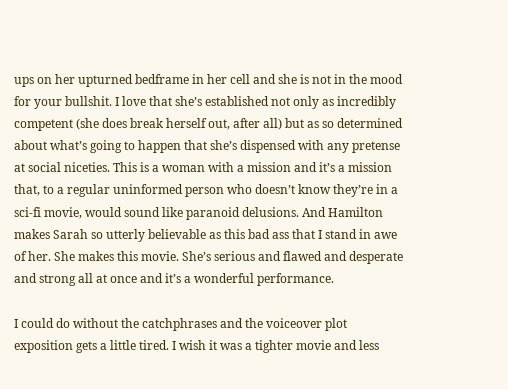ups on her upturned bedframe in her cell and she is not in the mood for your bullshit. I love that she’s established not only as incredibly competent (she does break herself out, after all) but as so determined about what’s going to happen that she’s dispensed with any pretense at social niceties. This is a woman with a mission and it’s a mission that, to a regular uninformed person who doesn’t know they’re in a sci-fi movie, would sound like paranoid delusions. And Hamilton makes Sarah so utterly believable as this bad ass that I stand in awe of her. She makes this movie. She’s serious and flawed and desperate and strong all at once and it’s a wonderful performance.

I could do without the catchphrases and the voiceover plot exposition gets a little tired. I wish it was a tighter movie and less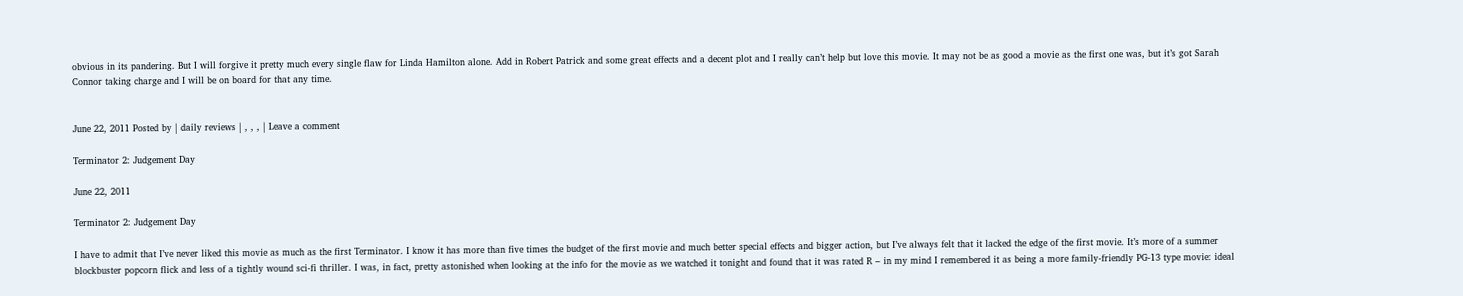obvious in its pandering. But I will forgive it pretty much every single flaw for Linda Hamilton alone. Add in Robert Patrick and some great effects and a decent plot and I really can’t help but love this movie. It may not be as good a movie as the first one was, but it’s got Sarah Connor taking charge and I will be on board for that any time.


June 22, 2011 Posted by | daily reviews | , , , | Leave a comment

Terminator 2: Judgement Day

June 22, 2011

Terminator 2: Judgement Day

I have to admit that I’ve never liked this movie as much as the first Terminator. I know it has more than five times the budget of the first movie and much better special effects and bigger action, but I’ve always felt that it lacked the edge of the first movie. It’s more of a summer blockbuster popcorn flick and less of a tightly wound sci-fi thriller. I was, in fact, pretty astonished when looking at the info for the movie as we watched it tonight and found that it was rated R – in my mind I remembered it as being a more family-friendly PG-13 type movie: ideal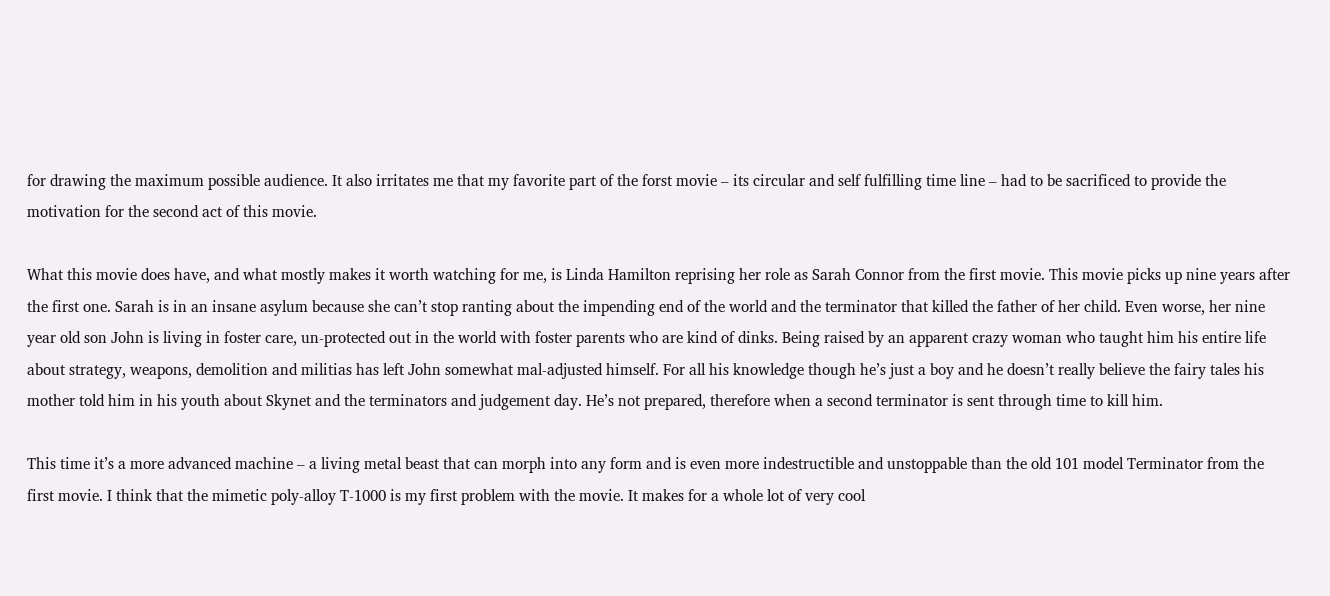for drawing the maximum possible audience. It also irritates me that my favorite part of the forst movie – its circular and self fulfilling time line – had to be sacrificed to provide the motivation for the second act of this movie.

What this movie does have, and what mostly makes it worth watching for me, is Linda Hamilton reprising her role as Sarah Connor from the first movie. This movie picks up nine years after the first one. Sarah is in an insane asylum because she can’t stop ranting about the impending end of the world and the terminator that killed the father of her child. Even worse, her nine year old son John is living in foster care, un-protected out in the world with foster parents who are kind of dinks. Being raised by an apparent crazy woman who taught him his entire life about strategy, weapons, demolition and militias has left John somewhat mal-adjusted himself. For all his knowledge though he’s just a boy and he doesn’t really believe the fairy tales his mother told him in his youth about Skynet and the terminators and judgement day. He’s not prepared, therefore when a second terminator is sent through time to kill him.

This time it’s a more advanced machine – a living metal beast that can morph into any form and is even more indestructible and unstoppable than the old 101 model Terminator from the first movie. I think that the mimetic poly-alloy T-1000 is my first problem with the movie. It makes for a whole lot of very cool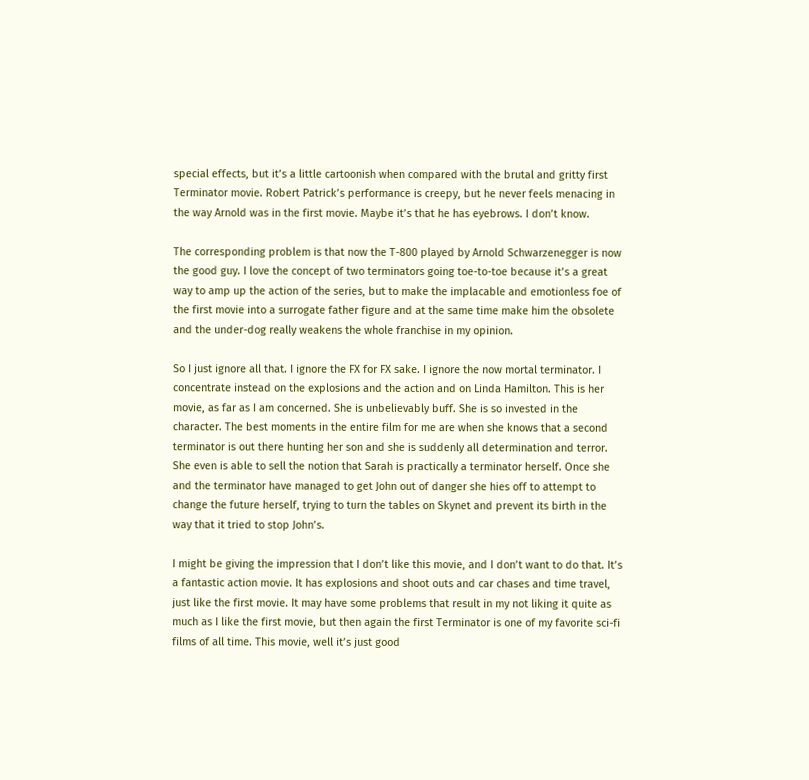special effects, but it’s a little cartoonish when compared with the brutal and gritty first Terminator movie. Robert Patrick’s performance is creepy, but he never feels menacing in the way Arnold was in the first movie. Maybe it’s that he has eyebrows. I don’t know.

The corresponding problem is that now the T-800 played by Arnold Schwarzenegger is now the good guy. I love the concept of two terminators going toe-to-toe because it’s a great way to amp up the action of the series, but to make the implacable and emotionless foe of the first movie into a surrogate father figure and at the same time make him the obsolete and the under-dog really weakens the whole franchise in my opinion.

So I just ignore all that. I ignore the FX for FX sake. I ignore the now mortal terminator. I concentrate instead on the explosions and the action and on Linda Hamilton. This is her movie, as far as I am concerned. She is unbelievably buff. She is so invested in the character. The best moments in the entire film for me are when she knows that a second terminator is out there hunting her son and she is suddenly all determination and terror. She even is able to sell the notion that Sarah is practically a terminator herself. Once she and the terminator have managed to get John out of danger she hies off to attempt to change the future herself, trying to turn the tables on Skynet and prevent its birth in the way that it tried to stop John’s.

I might be giving the impression that I don’t like this movie, and I don’t want to do that. It’s a fantastic action movie. It has explosions and shoot outs and car chases and time travel, just like the first movie. It may have some problems that result in my not liking it quite as much as I like the first movie, but then again the first Terminator is one of my favorite sci-fi films of all time. This movie, well it’s just good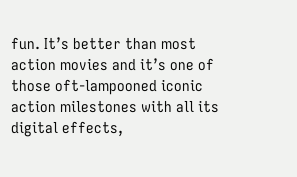fun. It’s better than most action movies and it’s one of those oft-lampooned iconic action milestones with all its digital effects,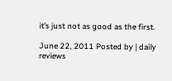it’s just not as good as the first.

June 22, 2011 Posted by | daily reviews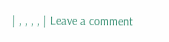| , , , , | Leave a comment